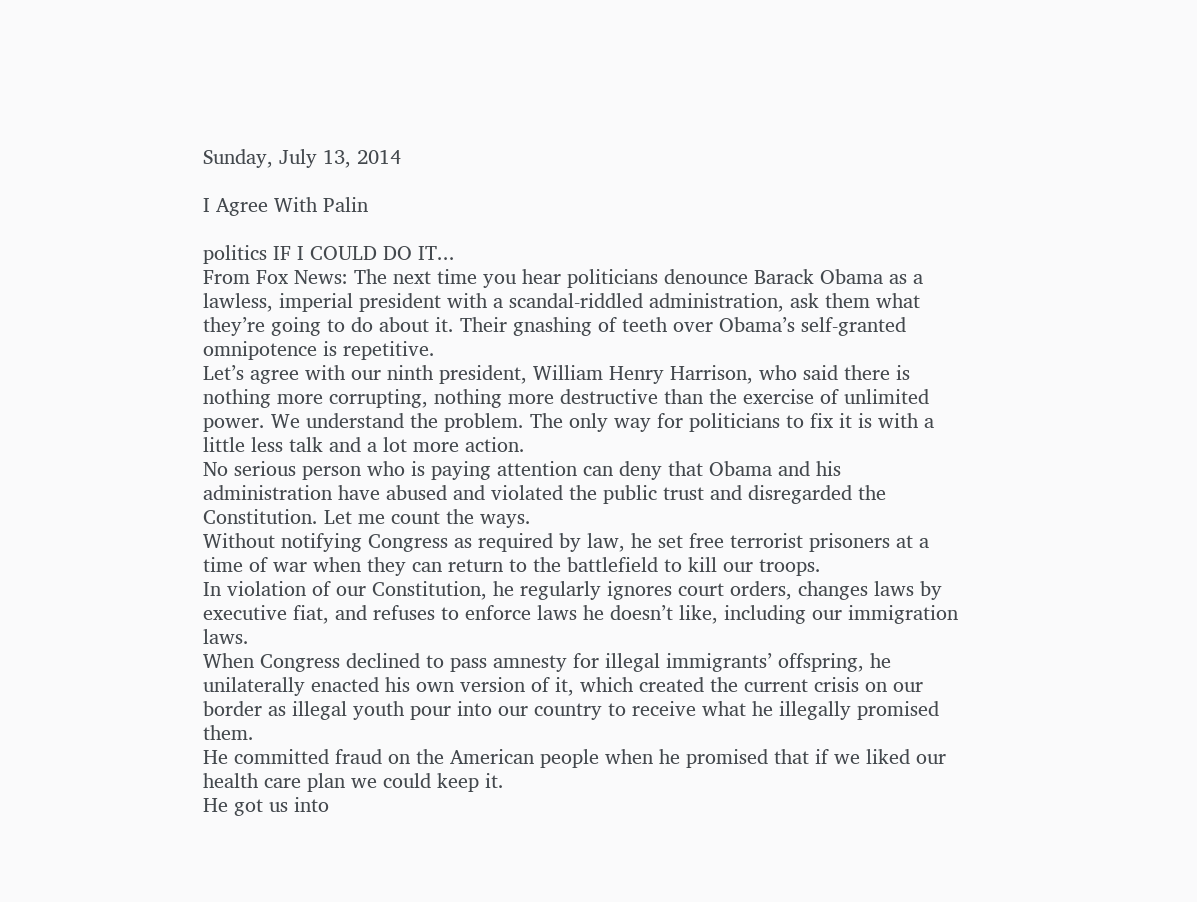Sunday, July 13, 2014

I Agree With Palin

politics IF I COULD DO IT...
From Fox News: The next time you hear politicians denounce Barack Obama as a lawless, imperial president with a scandal-riddled administration, ask them what they’re going to do about it. Their gnashing of teeth over Obama’s self-granted omnipotence is repetitive.
Let’s agree with our ninth president, William Henry Harrison, who said there is nothing more corrupting, nothing more destructive than the exercise of unlimited power. We understand the problem. The only way for politicians to fix it is with a little less talk and a lot more action.
No serious person who is paying attention can deny that Obama and his administration have abused and violated the public trust and disregarded the Constitution. Let me count the ways.
Without notifying Congress as required by law, he set free terrorist prisoners at a time of war when they can return to the battlefield to kill our troops.
In violation of our Constitution, he regularly ignores court orders, changes laws by executive fiat, and refuses to enforce laws he doesn’t like, including our immigration laws.
When Congress declined to pass amnesty for illegal immigrants’ offspring, he unilaterally enacted his own version of it, which created the current crisis on our border as illegal youth pour into our country to receive what he illegally promised them.
He committed fraud on the American people when he promised that if we liked our health care plan we could keep it.
He got us into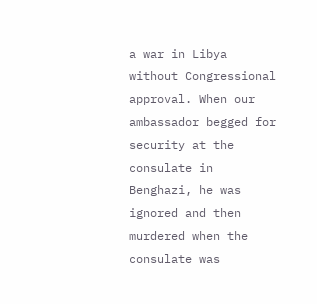a war in Libya without Congressional approval. When our ambassador begged for security at the consulate in Benghazi, he was ignored and then murdered when the consulate was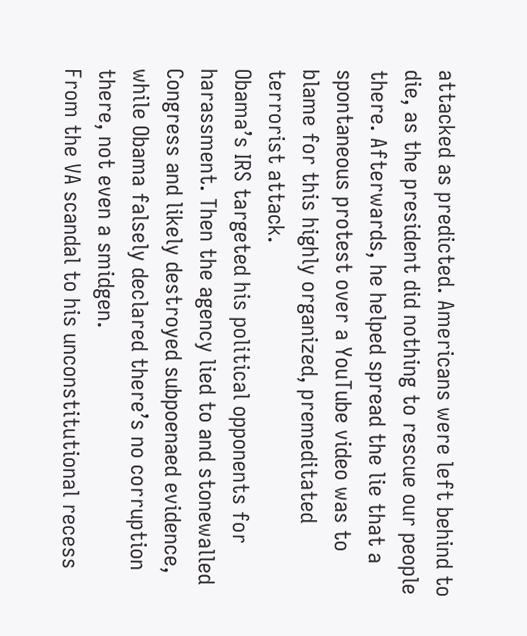attacked as predicted. Americans were left behind to die, as the president did nothing to rescue our people there. Afterwards, he helped spread the lie that a spontaneous protest over a YouTube video was to blame for this highly organized, premeditated terrorist attack.
Obama’s IRS targeted his political opponents for harassment. Then the agency lied to and stonewalled Congress and likely destroyed subpoenaed evidence, while Obama falsely declared there’s no corruption there, not even a smidgen.
From the VA scandal to his unconstitutional recess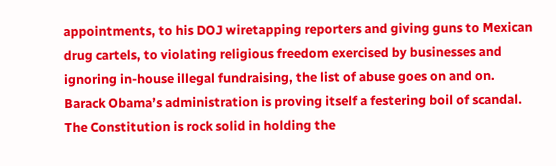appointments, to his DOJ wiretapping reporters and giving guns to Mexican drug cartels, to violating religious freedom exercised by businesses and ignoring in-house illegal fundraising, the list of abuse goes on and on.
Barack Obama’s administration is proving itself a festering boil of scandal. The Constitution is rock solid in holding the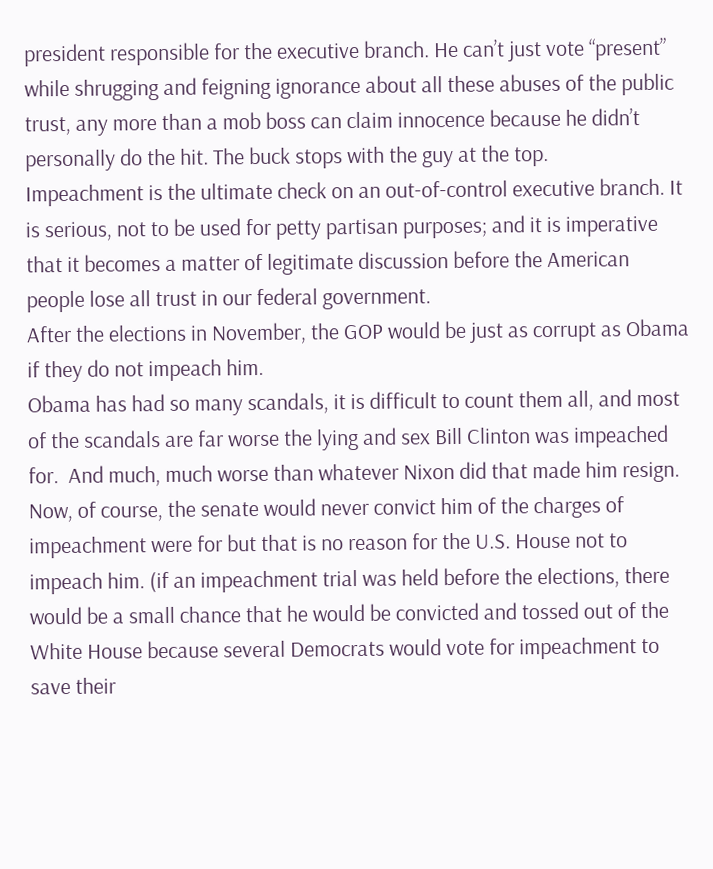president responsible for the executive branch. He can’t just vote “present” while shrugging and feigning ignorance about all these abuses of the public trust, any more than a mob boss can claim innocence because he didn’t personally do the hit. The buck stops with the guy at the top.
Impeachment is the ultimate check on an out-of-control executive branch. It is serious, not to be used for petty partisan purposes; and it is imperative that it becomes a matter of legitimate discussion before the American people lose all trust in our federal government.
After the elections in November, the GOP would be just as corrupt as Obama if they do not impeach him.
Obama has had so many scandals, it is difficult to count them all, and most of the scandals are far worse the lying and sex Bill Clinton was impeached for.  And much, much worse than whatever Nixon did that made him resign.
Now, of course, the senate would never convict him of the charges of impeachment were for but that is no reason for the U.S. House not to impeach him. (if an impeachment trial was held before the elections, there would be a small chance that he would be convicted and tossed out of the White House because several Democrats would vote for impeachment to save their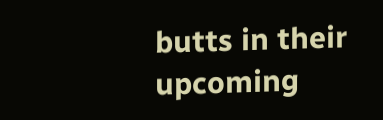butts in their upcoming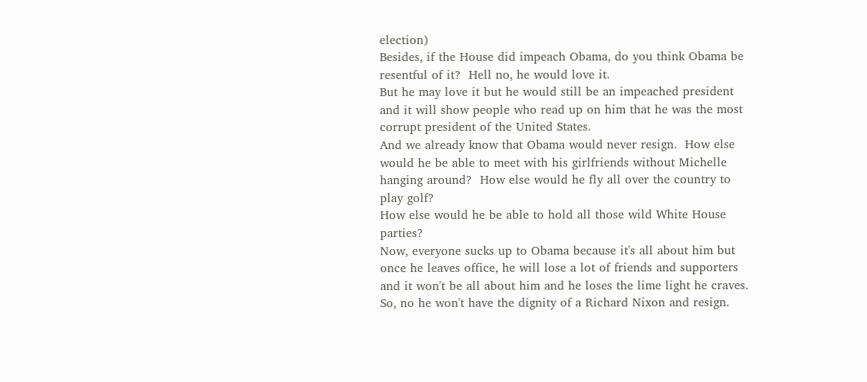election)
Besides, if the House did impeach Obama, do you think Obama be resentful of it?  Hell no, he would love it.
But he may love it but he would still be an impeached president and it will show people who read up on him that he was the most corrupt president of the United States.
And we already know that Obama would never resign.  How else would he be able to meet with his girlfriends without Michelle hanging around?  How else would he fly all over the country to play golf?
How else would he be able to hold all those wild White House parties?
Now, everyone sucks up to Obama because it's all about him but once he leaves office, he will lose a lot of friends and supporters and it won't be all about him and he loses the lime light he craves.
So, no he won't have the dignity of a Richard Nixon and resign.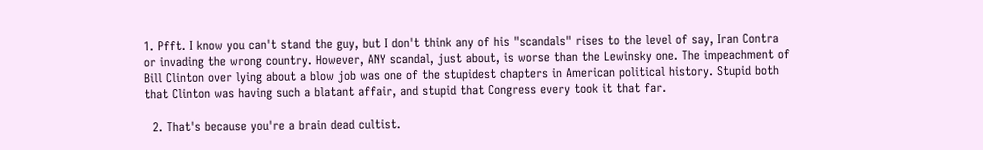1. Pfft. I know you can't stand the guy, but I don't think any of his "scandals" rises to the level of say, Iran Contra or invading the wrong country. However, ANY scandal, just about, is worse than the Lewinsky one. The impeachment of Bill Clinton over lying about a blow job was one of the stupidest chapters in American political history. Stupid both that Clinton was having such a blatant affair, and stupid that Congress every took it that far.

  2. That's because you're a brain dead cultist.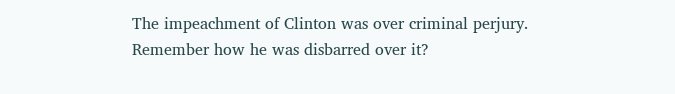The impeachment of Clinton was over criminal perjury. Remember how he was disbarred over it?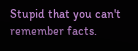Stupid that you can't remember facts.